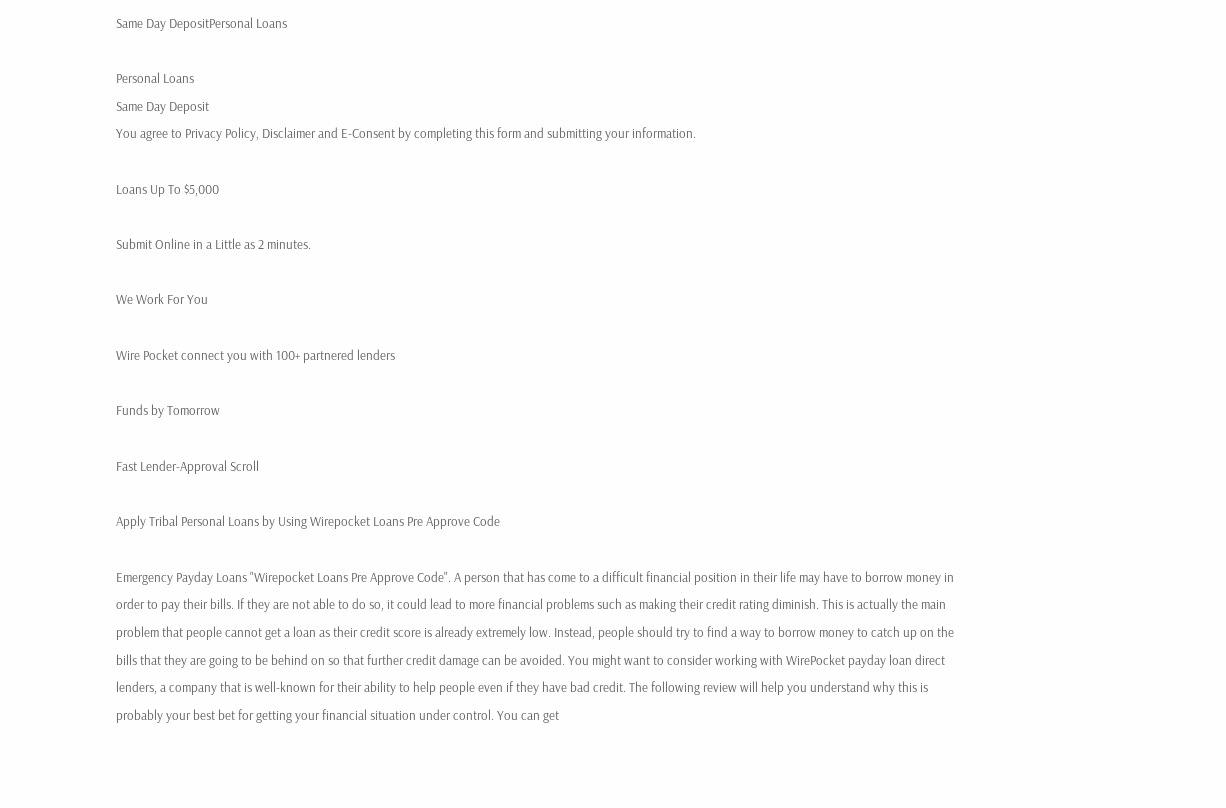Same Day DepositPersonal Loans

Personal Loans
Same Day Deposit
You agree to Privacy Policy, Disclaimer and E-Consent by completing this form and submitting your information.

Loans Up To $5,000

Submit Online in a Little as 2 minutes.

We Work For You

Wire Pocket connect you with 100+ partnered lenders

Funds by Tomorrow

Fast Lender-Approval Scroll

Apply Tribal Personal Loans by Using Wirepocket Loans Pre Approve Code

Emergency Payday Loans "Wirepocket Loans Pre Approve Code". A person that has come to a difficult financial position in their life may have to borrow money in order to pay their bills. If they are not able to do so, it could lead to more financial problems such as making their credit rating diminish. This is actually the main problem that people cannot get a loan as their credit score is already extremely low. Instead, people should try to find a way to borrow money to catch up on the bills that they are going to be behind on so that further credit damage can be avoided. You might want to consider working with WirePocket payday loan direct lenders, a company that is well-known for their ability to help people even if they have bad credit. The following review will help you understand why this is probably your best bet for getting your financial situation under control. You can get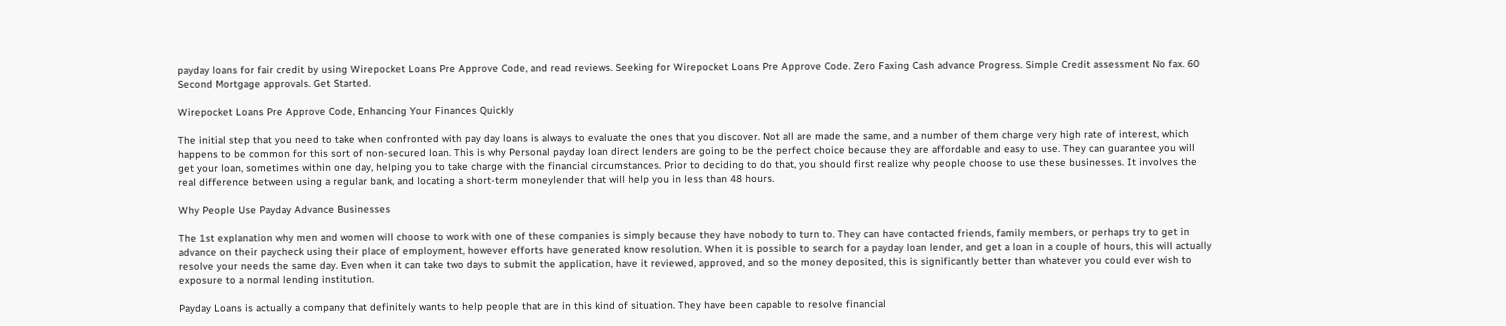payday loans for fair credit by using Wirepocket Loans Pre Approve Code, and read reviews. Seeking for Wirepocket Loans Pre Approve Code. Zero Faxing Cash advance Progress. Simple Credit assessment No fax. 60 Second Mortgage approvals. Get Started.

Wirepocket Loans Pre Approve Code, Enhancing Your Finances Quickly

The initial step that you need to take when confronted with pay day loans is always to evaluate the ones that you discover. Not all are made the same, and a number of them charge very high rate of interest, which happens to be common for this sort of non-secured loan. This is why Personal payday loan direct lenders are going to be the perfect choice because they are affordable and easy to use. They can guarantee you will get your loan, sometimes within one day, helping you to take charge with the financial circumstances. Prior to deciding to do that, you should first realize why people choose to use these businesses. It involves the real difference between using a regular bank, and locating a short-term moneylender that will help you in less than 48 hours.

Why People Use Payday Advance Businesses

The 1st explanation why men and women will choose to work with one of these companies is simply because they have nobody to turn to. They can have contacted friends, family members, or perhaps try to get in advance on their paycheck using their place of employment, however efforts have generated know resolution. When it is possible to search for a payday loan lender, and get a loan in a couple of hours, this will actually resolve your needs the same day. Even when it can take two days to submit the application, have it reviewed, approved, and so the money deposited, this is significantly better than whatever you could ever wish to exposure to a normal lending institution.

Payday Loans is actually a company that definitely wants to help people that are in this kind of situation. They have been capable to resolve financial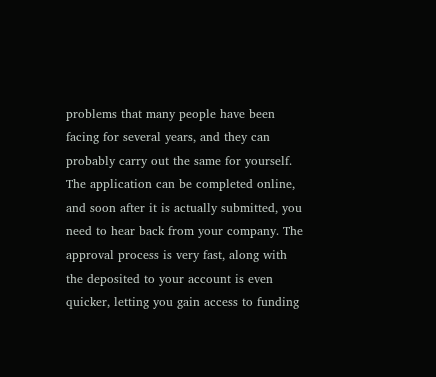problems that many people have been facing for several years, and they can probably carry out the same for yourself. The application can be completed online, and soon after it is actually submitted, you need to hear back from your company. The approval process is very fast, along with the deposited to your account is even quicker, letting you gain access to funding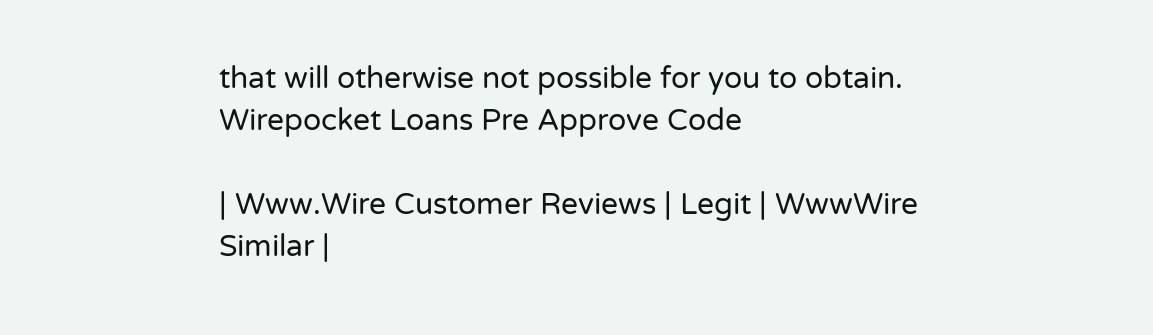that will otherwise not possible for you to obtain.  Wirepocket Loans Pre Approve Code

| Www.Wire Customer Reviews | Legit | WwwWire Similar |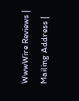WwwWire Reviews | Mailing Address |